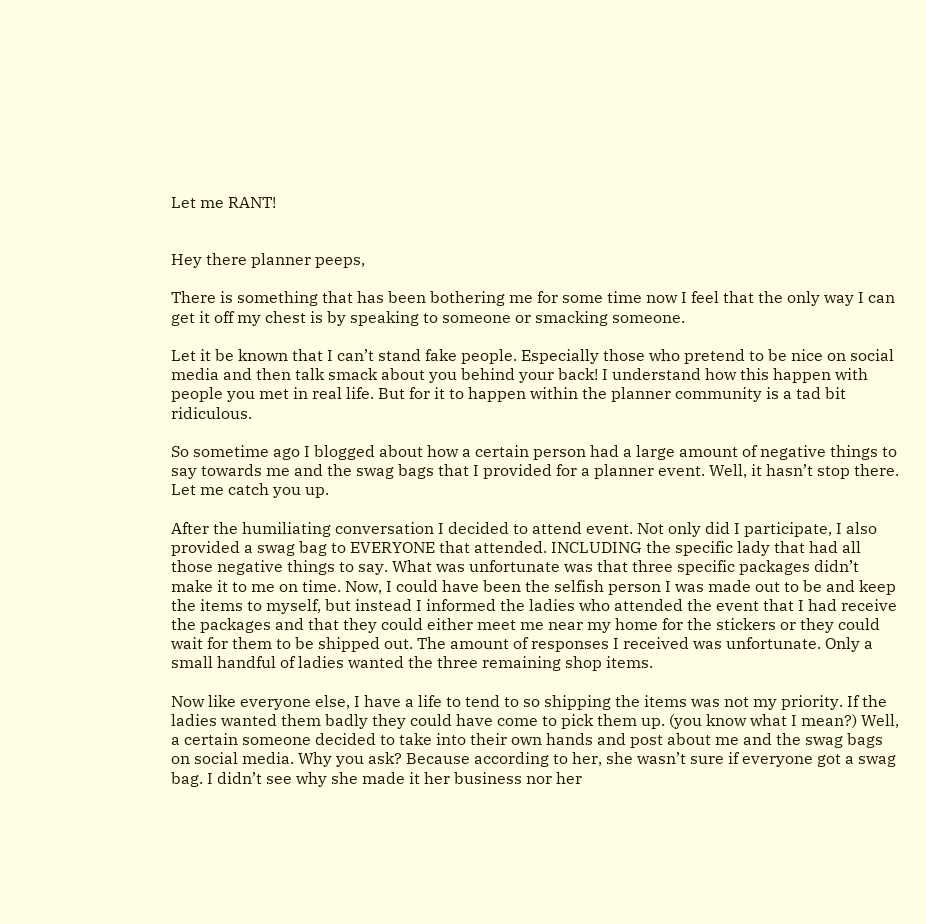Let me RANT!


Hey there planner peeps,

There is something that has been bothering me for some time now I feel that the only way I can get it off my chest is by speaking to someone or smacking someone.

Let it be known that I can’t stand fake people. Especially those who pretend to be nice on social media and then talk smack about you behind your back! I understand how this happen with people you met in real life. But for it to happen within the planner community is a tad bit ridiculous.

So sometime ago I blogged about how a certain person had a large amount of negative things to say towards me and the swag bags that I provided for a planner event. Well, it hasn’t stop there. Let me catch you up.

After the humiliating conversation I decided to attend event. Not only did I participate, I also provided a swag bag to EVERYONE that attended. INCLUDING the specific lady that had all those negative things to say. What was unfortunate was that three specific packages didn’t make it to me on time. Now, I could have been the selfish person I was made out to be and keep the items to myself, but instead I informed the ladies who attended the event that I had receive the packages and that they could either meet me near my home for the stickers or they could wait for them to be shipped out. The amount of responses I received was unfortunate. Only a small handful of ladies wanted the three remaining shop items.

Now like everyone else, I have a life to tend to so shipping the items was not my priority. If the ladies wanted them badly they could have come to pick them up. (you know what I mean?) Well, a certain someone decided to take into their own hands and post about me and the swag bags on social media. Why you ask? Because according to her, she wasn’t sure if everyone got a swag bag. I didn’t see why she made it her business nor her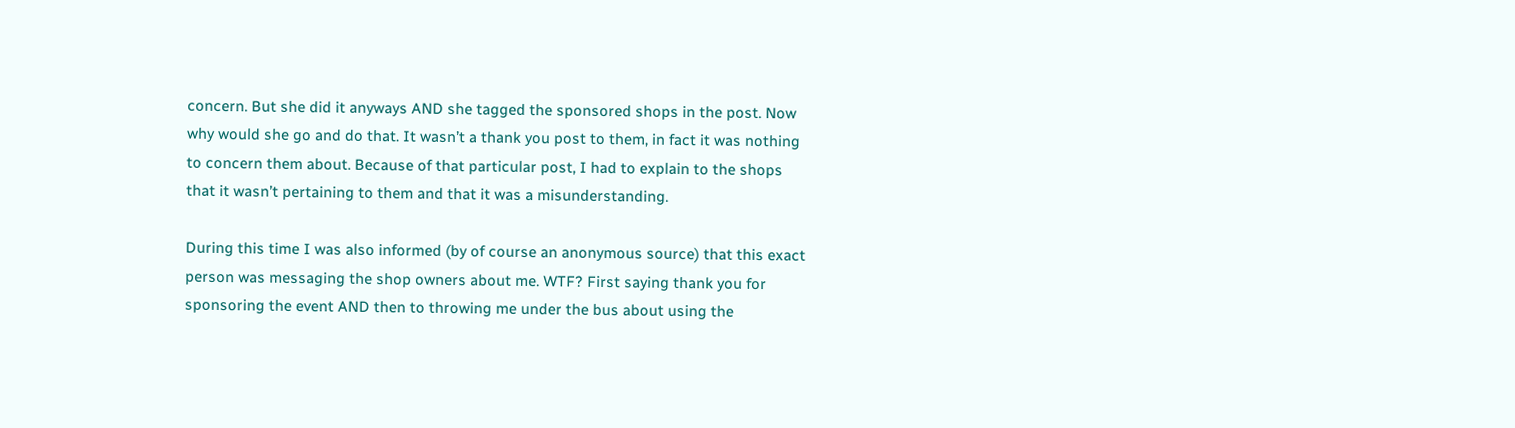concern. But she did it anyways AND she tagged the sponsored shops in the post. Now why would she go and do that. It wasn’t a thank you post to them, in fact it was nothing to concern them about. Because of that particular post, I had to explain to the shops that it wasn’t pertaining to them and that it was a misunderstanding.

During this time I was also informed (by of course an anonymous source) that this exact person was messaging the shop owners about me. WTF? First saying thank you for sponsoring the event AND then to throwing me under the bus about using the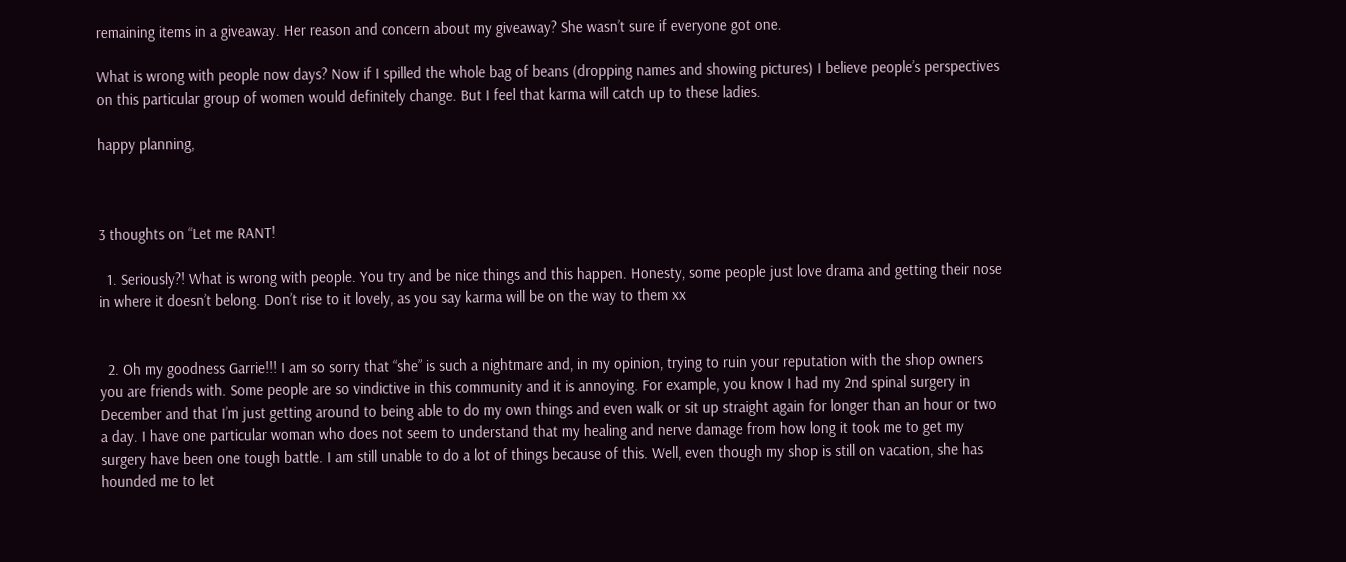remaining items in a giveaway. Her reason and concern about my giveaway? She wasn’t sure if everyone got one.

What is wrong with people now days? Now if I spilled the whole bag of beans (dropping names and showing pictures) I believe people’s perspectives on this particular group of women would definitely change. But I feel that karma will catch up to these ladies.

happy planning,



3 thoughts on “Let me RANT!

  1. Seriously?! What is wrong with people. You try and be nice things and this happen. Honesty, some people just love drama and getting their nose in where it doesn’t belong. Don’t rise to it lovely, as you say karma will be on the way to them xx


  2. Oh my goodness Garrie!!! I am so sorry that “she” is such a nightmare and, in my opinion, trying to ruin your reputation with the shop owners you are friends with. Some people are so vindictive in this community and it is annoying. For example, you know I had my 2nd spinal surgery in December and that I’m just getting around to being able to do my own things and even walk or sit up straight again for longer than an hour or two a day. I have one particular woman who does not seem to understand that my healing and nerve damage from how long it took me to get my surgery have been one tough battle. I am still unable to do a lot of things because of this. Well, even though my shop is still on vacation, she has hounded me to let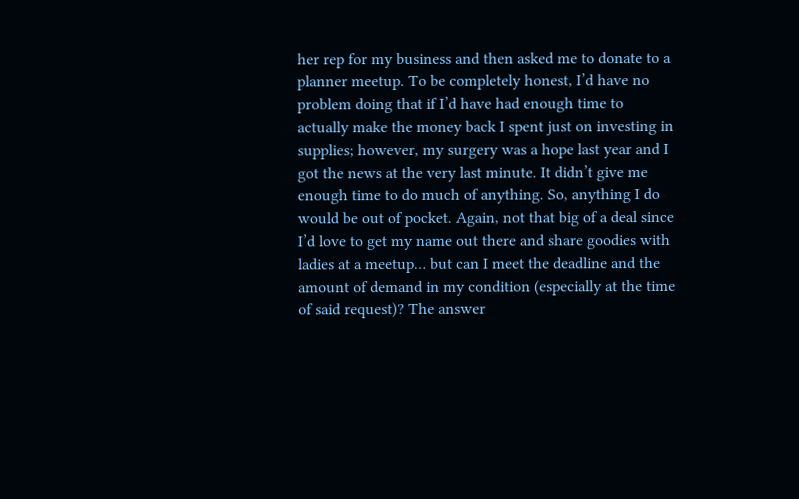her rep for my business and then asked me to donate to a planner meetup. To be completely honest, I’d have no problem doing that if I’d have had enough time to actually make the money back I spent just on investing in supplies; however, my surgery was a hope last year and I got the news at the very last minute. It didn’t give me enough time to do much of anything. So, anything I do would be out of pocket. Again, not that big of a deal since I’d love to get my name out there and share goodies with ladies at a meetup… but can I meet the deadline and the amount of demand in my condition (especially at the time of said request)? The answer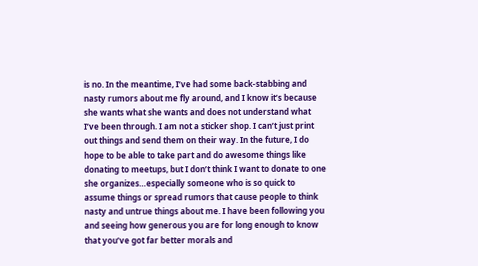is no. In the meantime, I’ve had some back-stabbing and nasty rumors about me fly around, and I know it’s because she wants what she wants and does not understand what I’ve been through. I am not a sticker shop. I can’t just print out things and send them on their way. In the future, I do hope to be able to take part and do awesome things like donating to meetups, but I don’t think I want to donate to one she organizes…especially someone who is so quick to assume things or spread rumors that cause people to think nasty and untrue things about me. I have been following you and seeing how generous you are for long enough to know that you’ve got far better morals and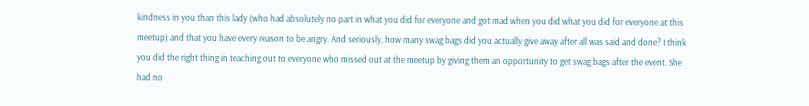kindness in you than this lady (who had absolutely no part in what you did for everyone and got mad when you did what you did for everyone at this meetup) and that you have every reason to be angry. And seriously, how many swag bags did you actually give away after all was said and done? I think you did the right thing in teaching out to everyone who missed out at the meetup by giving them an opportunity to get swag bags after the event. She had no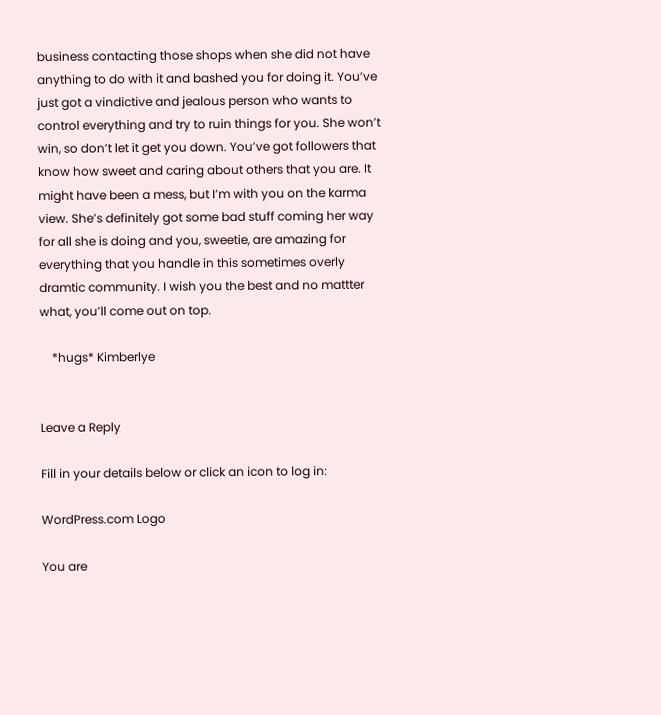business contacting those shops when she did not have anything to do with it and bashed you for doing it. You’ve just got a vindictive and jealous person who wants to control everything and try to ruin things for you. She won’t win, so don’t let it get you down. You’ve got followers that know how sweet and caring about others that you are. It might have been a mess, but I’m with you on the karma view. She’s definitely got some bad stuff coming her way for all she is doing and you, sweetie, are amazing for everything that you handle in this sometimes overly dramtic community. I wish you the best and no mattter what, you’ll come out on top.

    *hugs* Kimberlye


Leave a Reply

Fill in your details below or click an icon to log in:

WordPress.com Logo

You are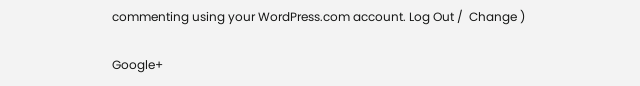commenting using your WordPress.com account. Log Out /  Change )

Google+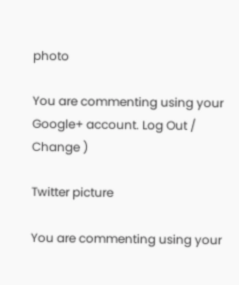photo

You are commenting using your Google+ account. Log Out /  Change )

Twitter picture

You are commenting using your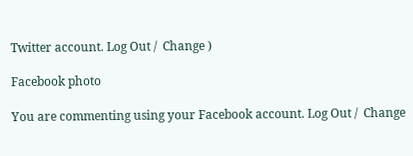Twitter account. Log Out /  Change )

Facebook photo

You are commenting using your Facebook account. Log Out /  Change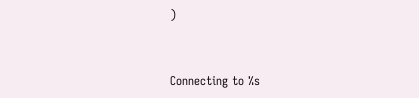)


Connecting to %s